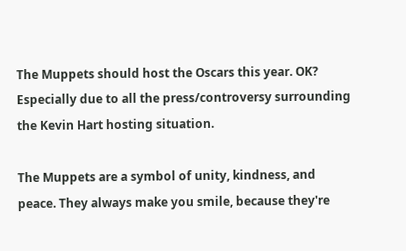The Muppets should host the Oscars this year. OK? Especially due to all the press/controversy surrounding the Kevin Hart hosting situation.

The Muppets are a symbol of unity, kindness, and peace. They always make you smile, because they're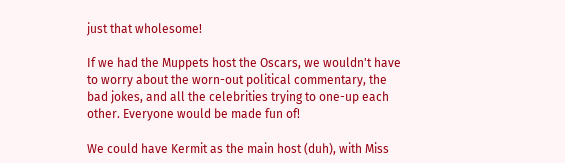just that wholesome!

If we had the Muppets host the Oscars, we wouldn't have to worry about the worn-out political commentary, the bad jokes, and all the celebrities trying to one-up each other. Everyone would be made fun of!

We could have Kermit as the main host (duh), with Miss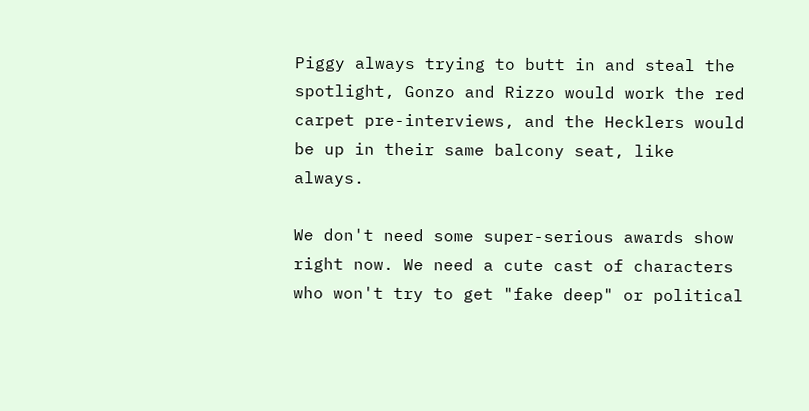Piggy always trying to butt in and steal the spotlight, Gonzo and Rizzo would work the red carpet pre-interviews, and the Hecklers would be up in their same balcony seat, like always.

We don't need some super-serious awards show right now. We need a cute cast of characters who won't try to get "fake deep" or political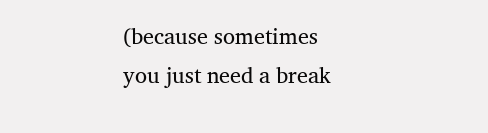(because sometimes you just need a break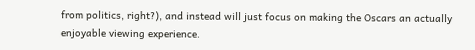from politics, right?), and instead will just focus on making the Oscars an actually enjoyable viewing experience.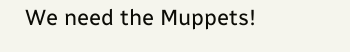We need the Muppets!